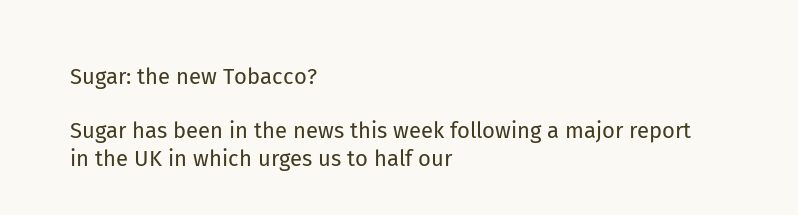Sugar: the new Tobacco?

Sugar has been in the news this week following a major report in the UK in which urges us to half our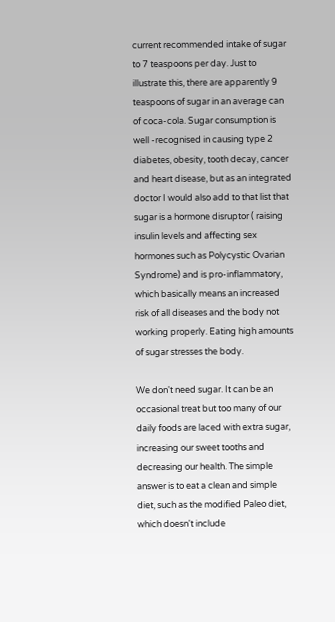current recommended intake of sugar to 7 teaspoons per day. Just to illustrate this, there are apparently 9 teaspoons of sugar in an average can of coca-cola. Sugar consumption is well -recognised in causing type 2 diabetes, obesity, tooth decay, cancer and heart disease, but as an integrated doctor I would also add to that list that sugar is a hormone disruptor ( raising insulin levels and affecting sex hormones such as Polycystic Ovarian Syndrome) and is pro-inflammatory, which basically means an increased risk of all diseases and the body not working properly. Eating high amounts of sugar stresses the body.

We don't need sugar. It can be an occasional treat but too many of our daily foods are laced with extra sugar, increasing our sweet tooths and decreasing our health. The simple answer is to eat a clean and simple diet, such as the modified Paleo diet, which doesn't include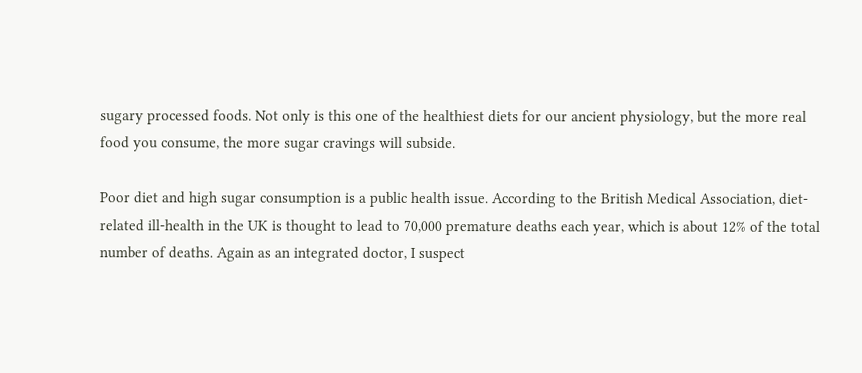sugary processed foods. Not only is this one of the healthiest diets for our ancient physiology, but the more real food you consume, the more sugar cravings will subside.

Poor diet and high sugar consumption is a public health issue. According to the British Medical Association, diet-related ill-health in the UK is thought to lead to 70,000 premature deaths each year, which is about 12% of the total number of deaths. Again as an integrated doctor, I suspect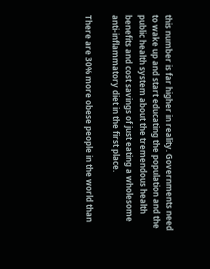this number is far higher in reality. Governments need to wake up and start educating the population and the public health system about the tremendous health benefits and cost savings of just eating a wholesome anti-inflammatory diet in the first place.

There are 30% more obese people in the world than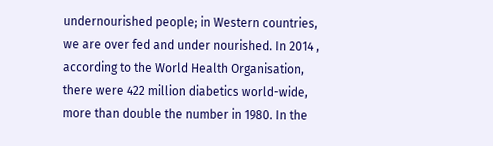undernourished people; in Western countries, we are over fed and under nourished. In 2014 , according to the World Health Organisation, there were 422 million diabetics world-wide, more than double the number in 1980. In the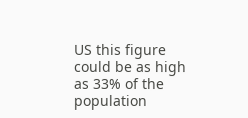US this figure could be as high as 33% of the population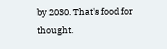by 2030. That's food for thought.